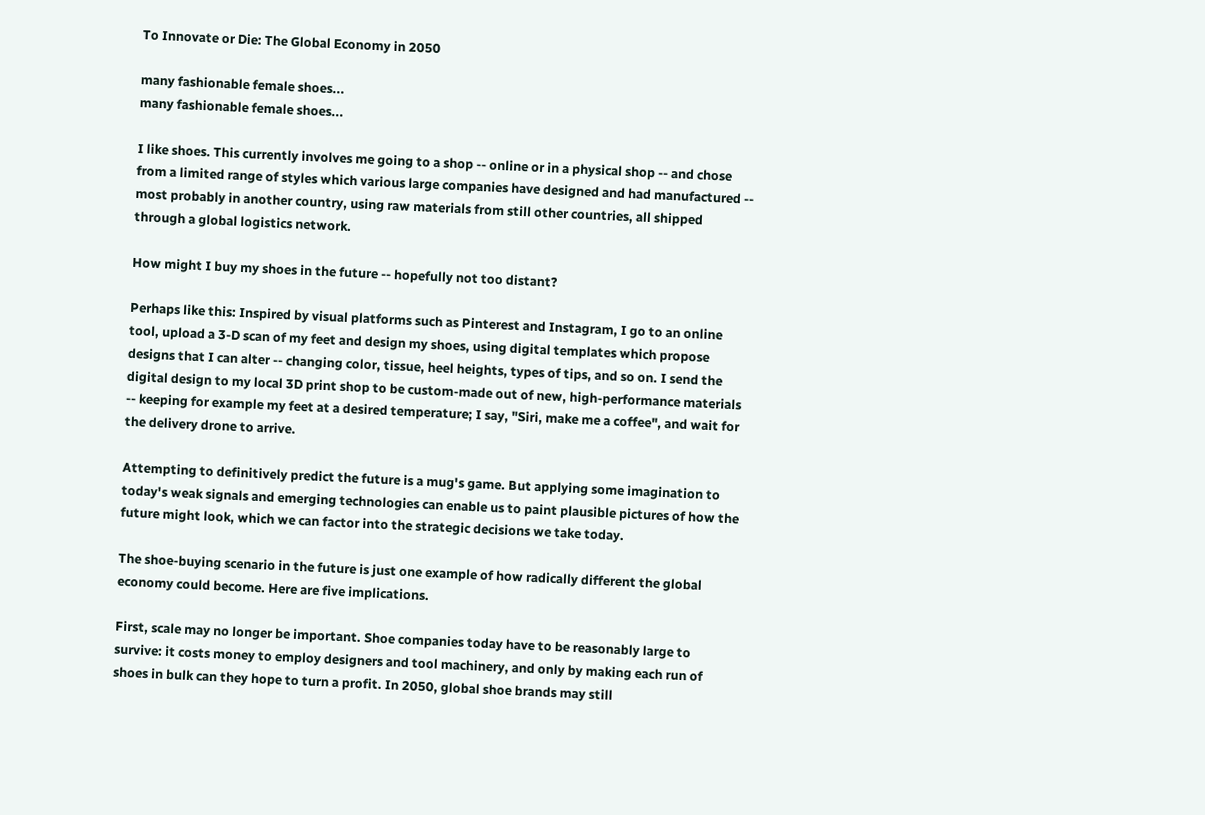To Innovate or Die: The Global Economy in 2050

many fashionable female shoes...
many fashionable female shoes...

I like shoes. This currently involves me going to a shop -- online or in a physical shop -- and chose from a limited range of styles which various large companies have designed and had manufactured -- most probably in another country, using raw materials from still other countries, all shipped through a global logistics network.

How might I buy my shoes in the future -- hopefully not too distant?

Perhaps like this: Inspired by visual platforms such as Pinterest and Instagram, I go to an online tool, upload a 3-D scan of my feet and design my shoes, using digital templates which propose designs that I can alter -- changing color, tissue, heel heights, types of tips, and so on. I send the digital design to my local 3D print shop to be custom-made out of new, high-performance materials -- keeping for example my feet at a desired temperature; I say, "Siri, make me a coffee", and wait for the delivery drone to arrive.

Attempting to definitively predict the future is a mug's game. But applying some imagination to today's weak signals and emerging technologies can enable us to paint plausible pictures of how the future might look, which we can factor into the strategic decisions we take today.

The shoe-buying scenario in the future is just one example of how radically different the global economy could become. Here are five implications.

First, scale may no longer be important. Shoe companies today have to be reasonably large to survive: it costs money to employ designers and tool machinery, and only by making each run of shoes in bulk can they hope to turn a profit. In 2050, global shoe brands may still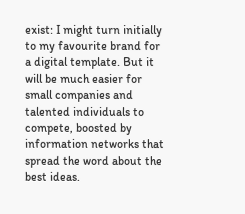exist: I might turn initially to my favourite brand for a digital template. But it will be much easier for small companies and talented individuals to compete, boosted by information networks that spread the word about the best ideas.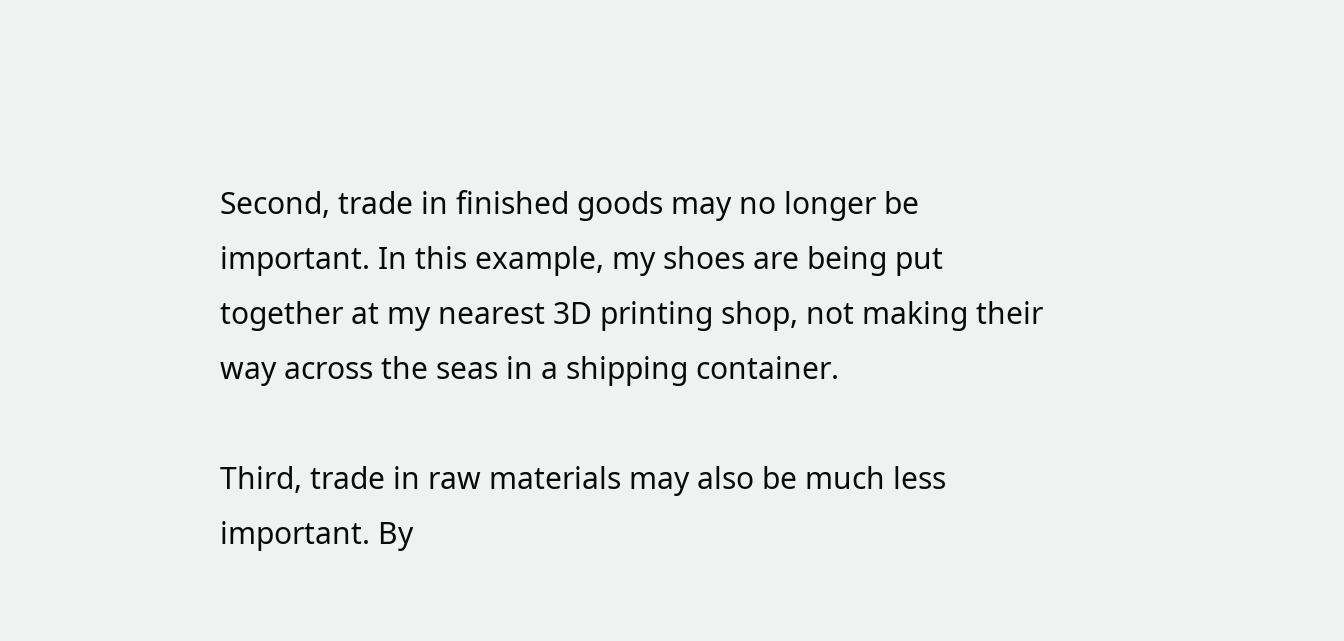Second, trade in finished goods may no longer be important. In this example, my shoes are being put together at my nearest 3D printing shop, not making their way across the seas in a shipping container.

Third, trade in raw materials may also be much less important. By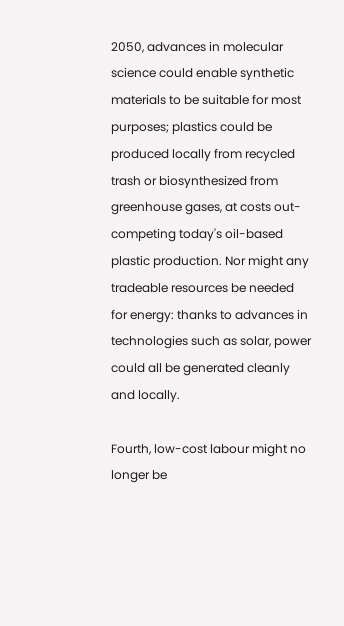2050, advances in molecular science could enable synthetic materials to be suitable for most purposes; plastics could be produced locally from recycled trash or biosynthesized from greenhouse gases, at costs out-competing today's oil-based plastic production. Nor might any tradeable resources be needed for energy: thanks to advances in technologies such as solar, power could all be generated cleanly and locally.

Fourth, low-cost labour might no longer be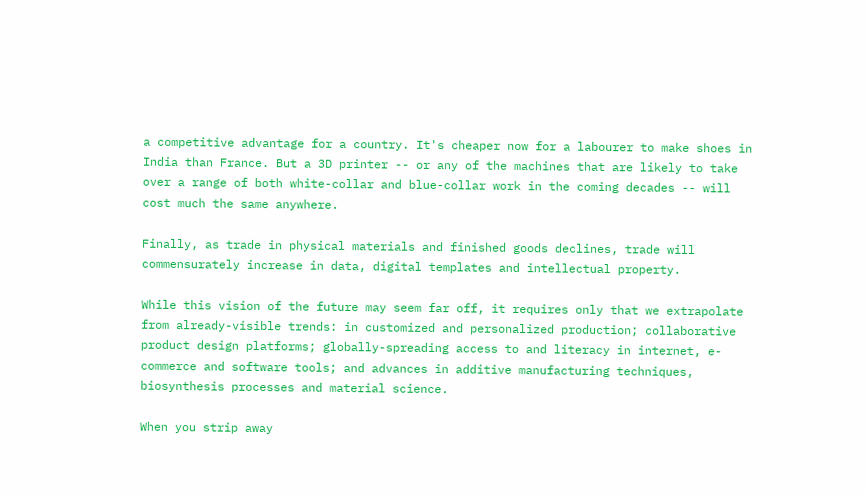a competitive advantage for a country. It's cheaper now for a labourer to make shoes in India than France. But a 3D printer -- or any of the machines that are likely to take over a range of both white-collar and blue-collar work in the coming decades -- will cost much the same anywhere.

Finally, as trade in physical materials and finished goods declines, trade will commensurately increase in data, digital templates and intellectual property.

While this vision of the future may seem far off, it requires only that we extrapolate from already-visible trends: in customized and personalized production; collaborative product design platforms; globally-spreading access to and literacy in internet, e-commerce and software tools; and advances in additive manufacturing techniques, biosynthesis processes and material science.

When you strip away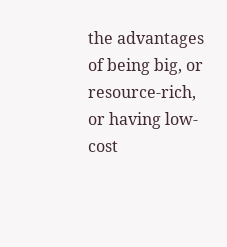the advantages of being big, or resource-rich, or having low-cost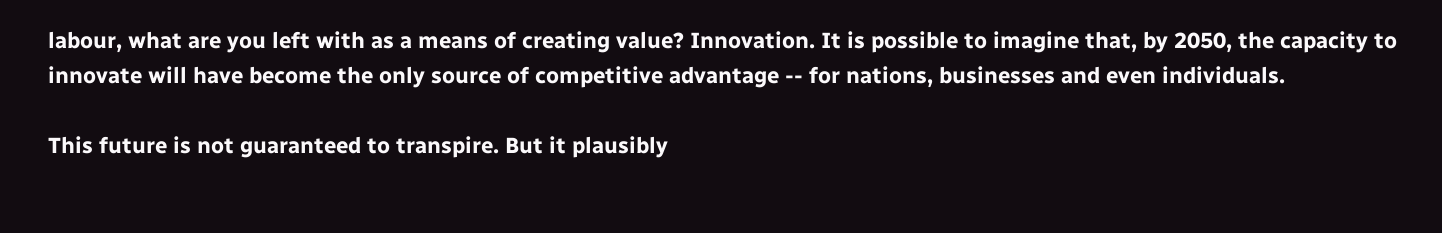labour, what are you left with as a means of creating value? Innovation. It is possible to imagine that, by 2050, the capacity to innovate will have become the only source of competitive advantage -- for nations, businesses and even individuals.

This future is not guaranteed to transpire. But it plausibly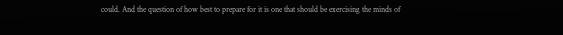could. And the question of how best to prepare for it is one that should be exercising the minds of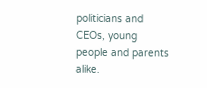politicians and CEOs, young people and parents alike.